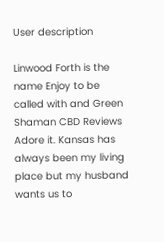User description

Linwood Forth is the name Enjoy to be called with and Green Shaman CBD Reviews Adore it. Kansas has always been my living place but my husband wants us to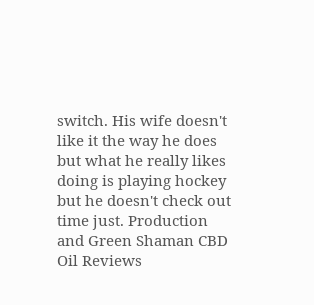switch. His wife doesn't like it the way he does but what he really likes doing is playing hockey but he doesn't check out time just. Production and Green Shaman CBD Oil Reviews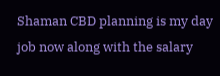Shaman CBD planning is my day job now along with the salary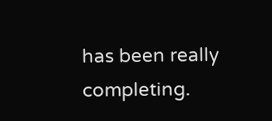has been really completing.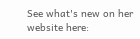See what's new on her website here: